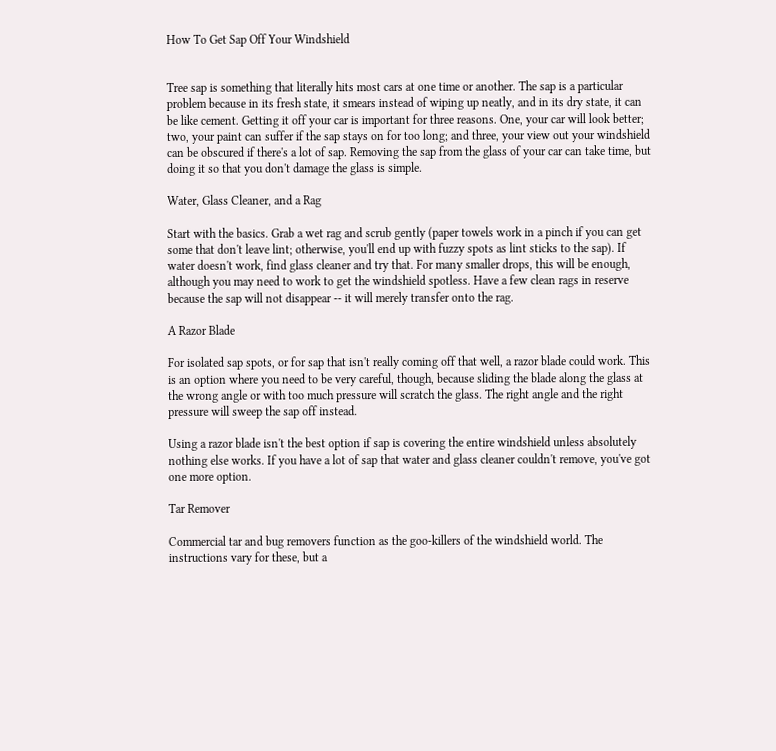How To Get Sap Off Your Windshield


Tree sap is something that literally hits most cars at one time or another. The sap is a particular problem because in its fresh state, it smears instead of wiping up neatly, and in its dry state, it can be like cement. Getting it off your car is important for three reasons. One, your car will look better; two, your paint can suffer if the sap stays on for too long; and three, your view out your windshield can be obscured if there's a lot of sap. Removing the sap from the glass of your car can take time, but doing it so that you don't damage the glass is simple.

Water, Glass Cleaner, and a Rag

Start with the basics. Grab a wet rag and scrub gently (paper towels work in a pinch if you can get some that don't leave lint; otherwise, you'll end up with fuzzy spots as lint sticks to the sap). If water doesn't work, find glass cleaner and try that. For many smaller drops, this will be enough, although you may need to work to get the windshield spotless. Have a few clean rags in reserve because the sap will not disappear -- it will merely transfer onto the rag.

A Razor Blade

For isolated sap spots, or for sap that isn't really coming off that well, a razor blade could work. This is an option where you need to be very careful, though, because sliding the blade along the glass at the wrong angle or with too much pressure will scratch the glass. The right angle and the right pressure will sweep the sap off instead.

Using a razor blade isn't the best option if sap is covering the entire windshield unless absolutely nothing else works. If you have a lot of sap that water and glass cleaner couldn't remove, you've got one more option.

Tar Remover

Commercial tar and bug removers function as the goo-killers of the windshield world. The instructions vary for these, but a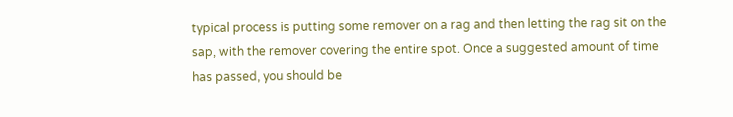typical process is putting some remover on a rag and then letting the rag sit on the sap, with the remover covering the entire spot. Once a suggested amount of time has passed, you should be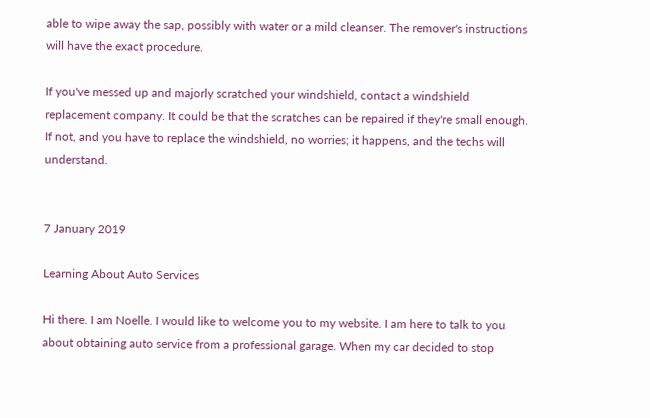able to wipe away the sap, possibly with water or a mild cleanser. The remover's instructions will have the exact procedure.

If you've messed up and majorly scratched your windshield, contact a windshield replacement company. It could be that the scratches can be repaired if they're small enough. If not, and you have to replace the windshield, no worries; it happens, and the techs will understand.


7 January 2019

Learning About Auto Services

Hi there. I am Noelle. I would like to welcome you to my website. I am here to talk to you about obtaining auto service from a professional garage. When my car decided to stop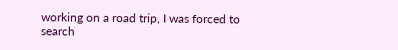working on a road trip, I was forced to search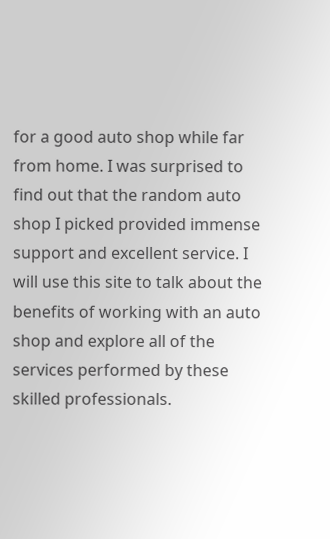for a good auto shop while far from home. I was surprised to find out that the random auto shop I picked provided immense support and excellent service. I will use this site to talk about the benefits of working with an auto shop and explore all of the services performed by these skilled professionals.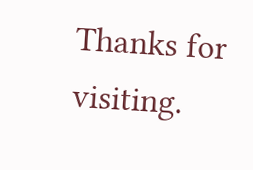Thanks for visiting.